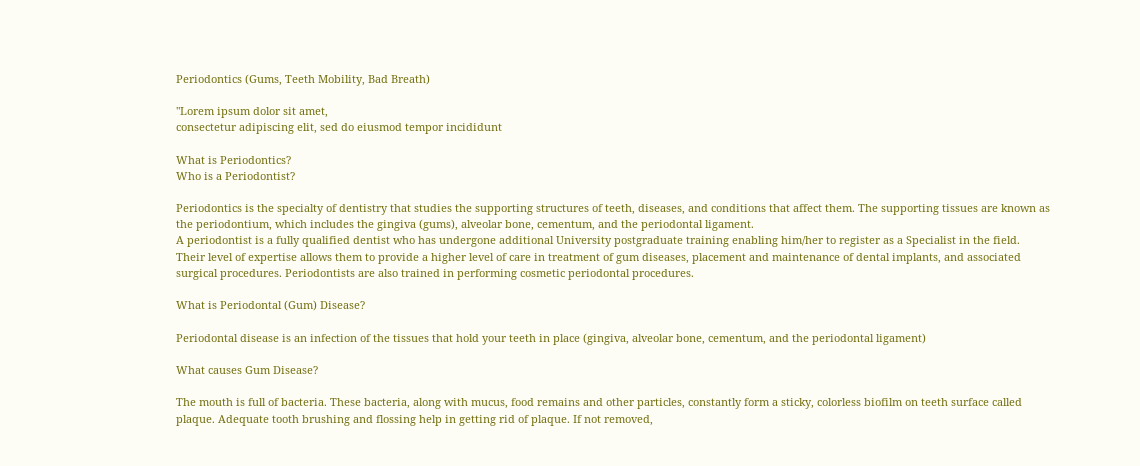Periodontics (Gums, Teeth Mobility, Bad Breath)

"Lorem ipsum dolor sit amet,
consectetur adipiscing elit, sed do eiusmod tempor incididunt

What is Periodontics?
Who is a Periodontist?

Periodontics is the specialty of dentistry that studies the supporting structures of teeth, diseases, and conditions that affect them. The supporting tissues are known as the periodontium, which includes the gingiva (gums), alveolar bone, cementum, and the periodontal ligament.
A periodontist is a fully qualified dentist who has undergone additional University postgraduate training enabling him/her to register as a Specialist in the field. Their level of expertise allows them to provide a higher level of care in treatment of gum diseases, placement and maintenance of dental implants, and associated surgical procedures. Periodontists are also trained in performing cosmetic periodontal procedures.

What is Periodontal (Gum) Disease?

Periodontal disease is an infection of the tissues that hold your teeth in place (gingiva, alveolar bone, cementum, and the periodontal ligament)

What causes Gum Disease?

The mouth is full of bacteria. These bacteria, along with mucus, food remains and other particles, constantly form a sticky, colorless biofilm on teeth surface called plaque. Adequate tooth brushing and flossing help in getting rid of plaque. If not removed,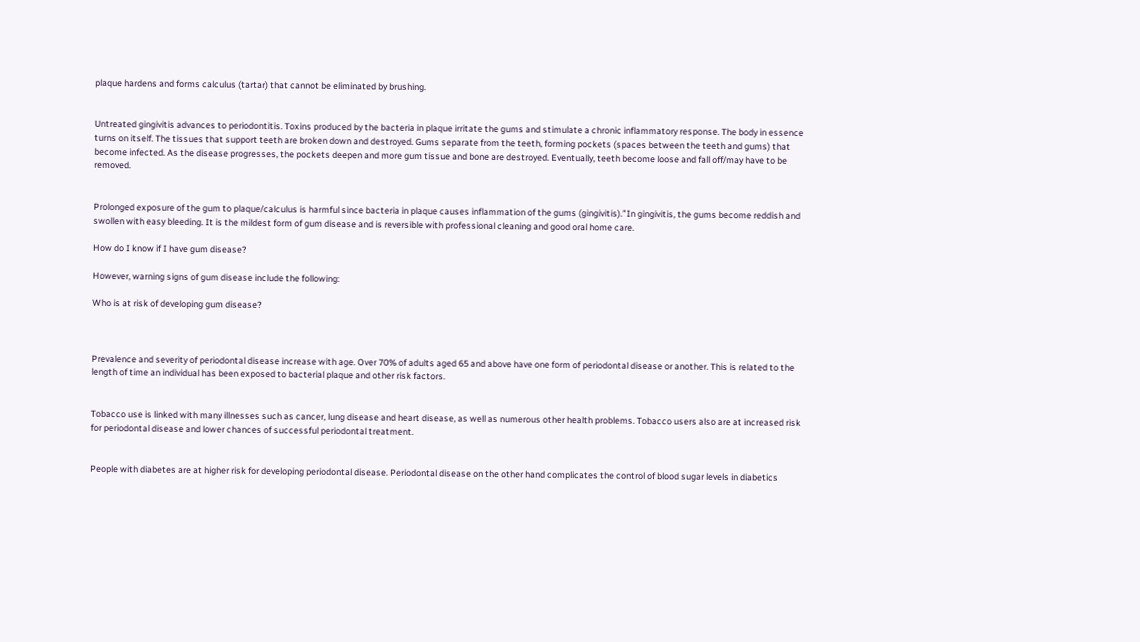plaque hardens and forms calculus (tartar) that cannot be eliminated by brushing.


Untreated gingivitis advances to periodontitis. Toxins produced by the bacteria in plaque irritate the gums and stimulate a chronic inflammatory response. The body in essence turns on itself. The tissues that support teeth are broken down and destroyed. Gums separate from the teeth, forming pockets (spaces between the teeth and gums) that become infected. As the disease progresses, the pockets deepen and more gum tissue and bone are destroyed. Eventually, teeth become loose and fall off/may have to be removed.


Prolonged exposure of the gum to plaque/calculus is harmful since bacteria in plaque causes inflammation of the gums (gingivitis).”In gingivitis, the gums become reddish and swollen with easy bleeding. It is the mildest form of gum disease and is reversible with professional cleaning and good oral home care.

How do I know if I have gum disease?

However, warning signs of gum disease include the following:

Who is at risk of developing gum disease?



Prevalence and severity of periodontal disease increase with age. Over 70% of adults aged 65 and above have one form of periodontal disease or another. This is related to the length of time an individual has been exposed to bacterial plaque and other risk factors.


Tobacco use is linked with many illnesses such as cancer, lung disease and heart disease, as well as numerous other health problems. Tobacco users also are at increased risk for periodontal disease and lower chances of successful periodontal treatment.


People with diabetes are at higher risk for developing periodontal disease. Periodontal disease on the other hand complicates the control of blood sugar levels in diabetics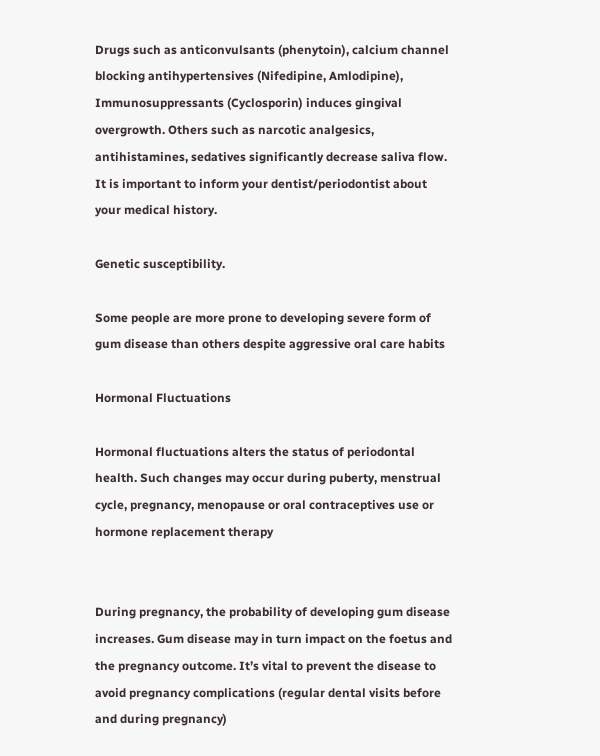Drugs such as anticonvulsants (phenytoin), calcium channel blocking antihypertensives (Nifedipine, Amlodipine), Immunosuppressants (Cyclosporin) induces gingival overgrowth. Others such as narcotic analgesics, antihistamines, sedatives significantly decrease saliva flow. It is important to inform your dentist/periodontist about your medical history.

Genetic susceptibility.

Some people are more prone to developing severe form of gum disease than others despite aggressive oral care habits

Hormonal Fluctuations

Hormonal fluctuations alters the status of periodontal health. Such changes may occur during puberty, menstrual cycle, pregnancy, menopause or oral contraceptives use or hormone replacement therapy


During pregnancy, the probability of developing gum disease increases. Gum disease may in turn impact on the foetus and the pregnancy outcome. It’s vital to prevent the disease to avoid pregnancy complications (regular dental visits before and during pregnancy)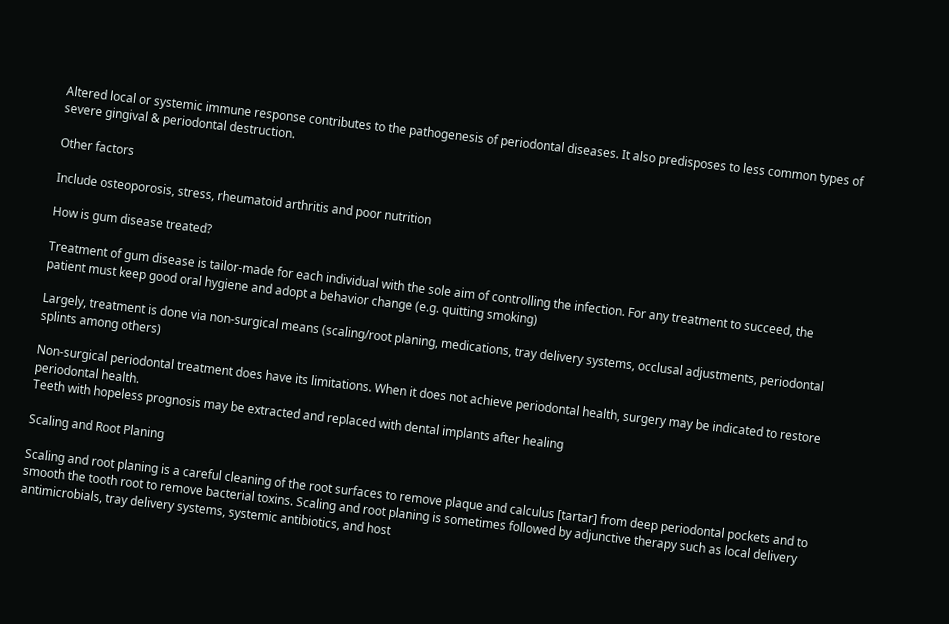Altered local or systemic immune response contributes to the pathogenesis of periodontal diseases. It also predisposes to less common types of severe gingival & periodontal destruction.

Other factors

Include osteoporosis, stress, rheumatoid arthritis and poor nutrition

How is gum disease treated?

Treatment of gum disease is tailor-made for each individual with the sole aim of controlling the infection. For any treatment to succeed, the patient must keep good oral hygiene and adopt a behavior change (e.g. quitting smoking)

Largely, treatment is done via non-surgical means (scaling/root planing, medications, tray delivery systems, occlusal adjustments, periodontal splints among others)

Non-surgical periodontal treatment does have its limitations. When it does not achieve periodontal health, surgery may be indicated to restore periodontal health.
Teeth with hopeless prognosis may be extracted and replaced with dental implants after healing

Scaling and Root Planing

Scaling and root planing is a careful cleaning of the root surfaces to remove plaque and calculus [tartar] from deep periodontal pockets and to smooth the tooth root to remove bacterial toxins. Scaling and root planing is sometimes followed by adjunctive therapy such as local delivery antimicrobials, tray delivery systems, systemic antibiotics, and host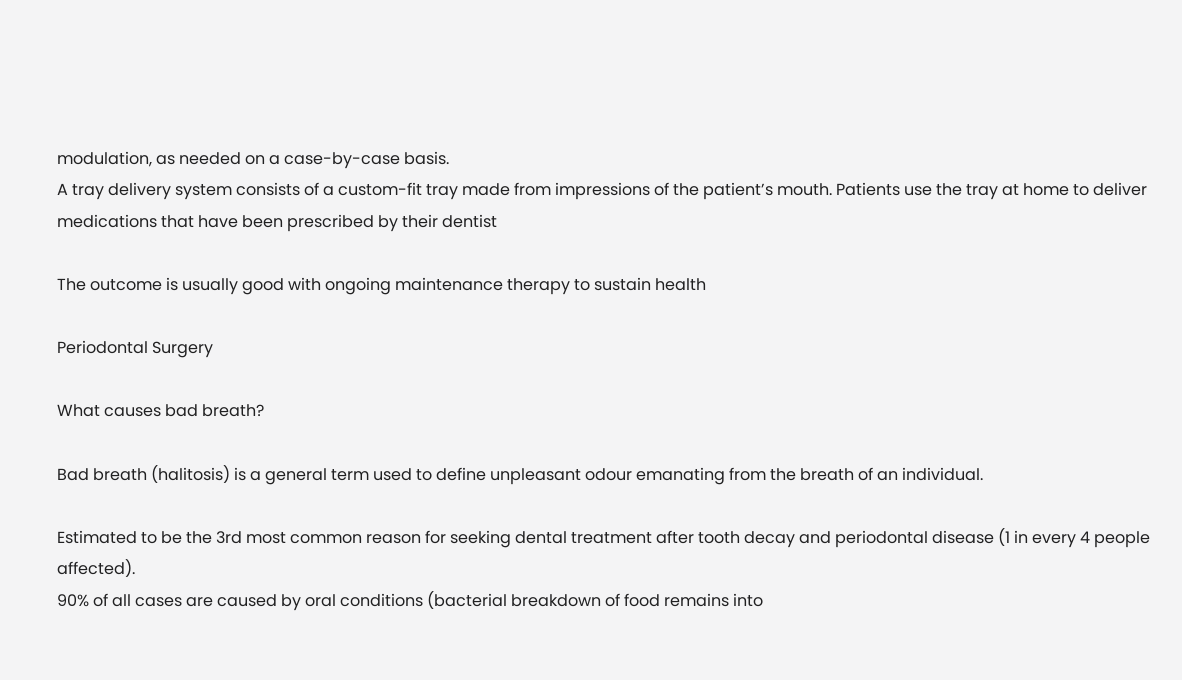modulation, as needed on a case-by-case basis.
A tray delivery system consists of a custom-fit tray made from impressions of the patient’s mouth. Patients use the tray at home to deliver medications that have been prescribed by their dentist

The outcome is usually good with ongoing maintenance therapy to sustain health

Periodontal Surgery

What causes bad breath?

Bad breath (halitosis) is a general term used to define unpleasant odour emanating from the breath of an individual.

Estimated to be the 3rd most common reason for seeking dental treatment after tooth decay and periodontal disease (1 in every 4 people affected).
90% of all cases are caused by oral conditions (bacterial breakdown of food remains into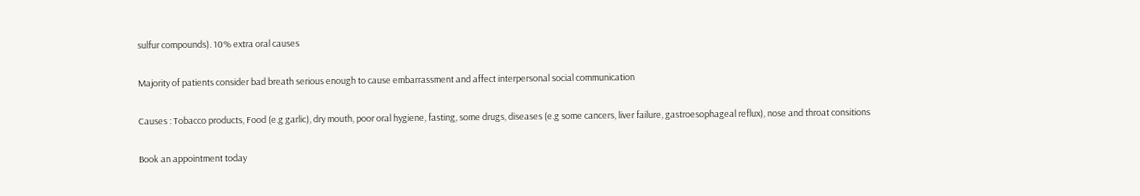sulfur compounds). 10% extra oral causes

Majority of patients consider bad breath serious enough to cause embarrassment and affect interpersonal social communication

Causes : Tobacco products, Food (e.g garlic), dry mouth, poor oral hygiene, fasting, some drugs, diseases (e.g some cancers, liver failure, gastroesophageal reflux), nose and throat consitions

Book an appointment today